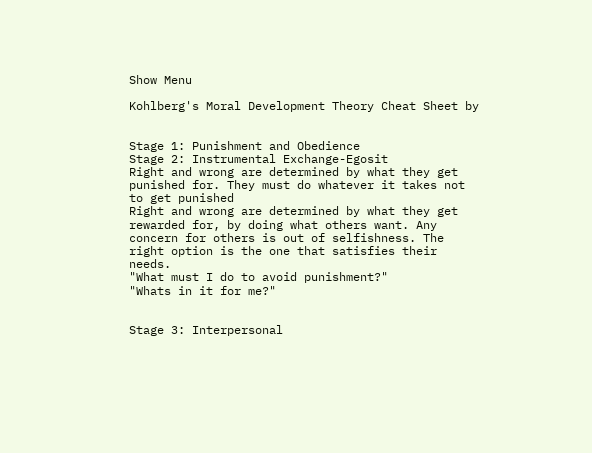Show Menu

Kohlberg's Moral Development Theory Cheat Sheet by


Stage 1: Punishment and Obedience
Stage 2: Instrumental Exchange-Egosit
Right and wrong are determined by what they get punished for. They must do whatever it takes not to get punished
Right and wrong are determined by what they get rewarded for, by doing what others want. Any concern for others is out of selfishness. The right option is the one that satisfies their needs.
"What must I do to avoid punishment?"
"Whats in it for me?"


Stage 3: Interpersonal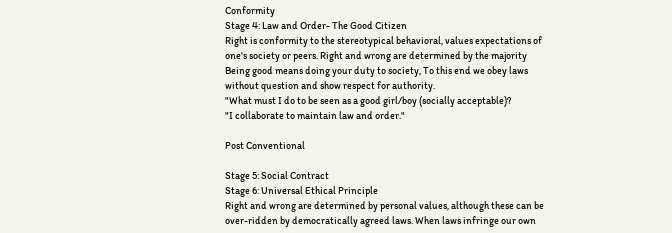Conformity
Stage 4: Law and Order- The Good Citizen
Right is conformity to the stereotypical behavioral, values expectations of one's society or peers. Right and wrong are determined by the majority
Being good means doing your duty to society, To this end we obey laws without question and show respect for authority.
"What must I do to be seen as a good girl/boy (socially acceptable)?
"I collaborate to maintain law and order."

Post Conventional

Stage 5: Social Contract
Stage 6: Universal Ethical Principle
Right and wrong are determined by personal values, although these can be over-ridden by democratically agreed laws. When laws infringe our own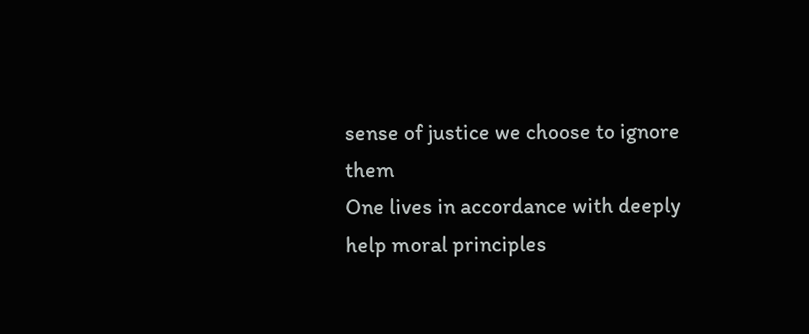sense of justice we choose to ignore them
One lives in accordance with deeply help moral principles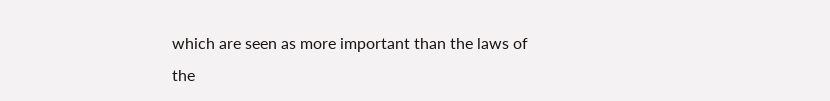which are seen as more important than the laws of the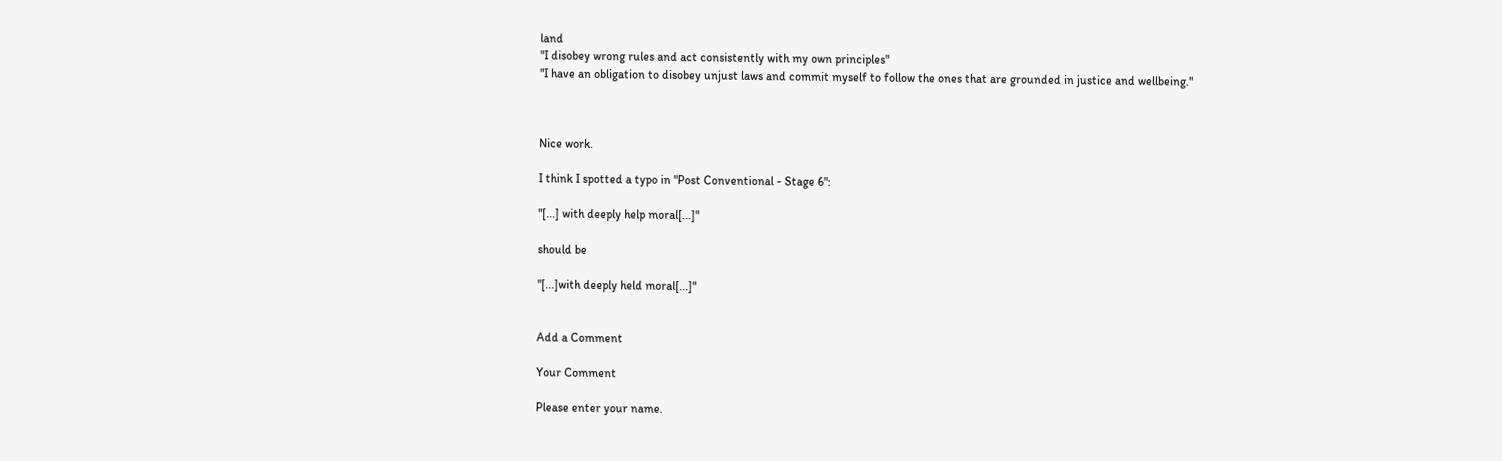land
"I disobey wrong rules and act consistently with my own principles"
"I have an obligation to disobey unjust laws and commit myself to follow the ones that are grounded in justice and wellbeing."



Nice work.

I think I spotted a typo in "Post Conventional - Stage 6":

"[...] with deeply help moral[...]"

should be

"[...]with deeply held moral[...]"


Add a Comment

Your Comment

Please enter your name.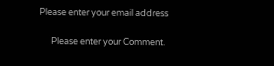Please enter your email address

      Please enter your Comment.